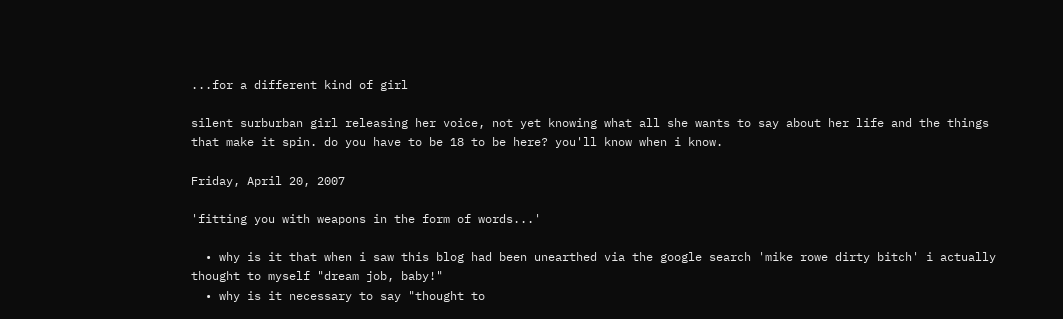...for a different kind of girl

silent surburban girl releasing her voice, not yet knowing what all she wants to say about her life and the things that make it spin. do you have to be 18 to be here? you'll know when i know.

Friday, April 20, 2007

'fitting you with weapons in the form of words...'

  • why is it that when i saw this blog had been unearthed via the google search 'mike rowe dirty bitch' i actually thought to myself "dream job, baby!"
  • why is it necessary to say "thought to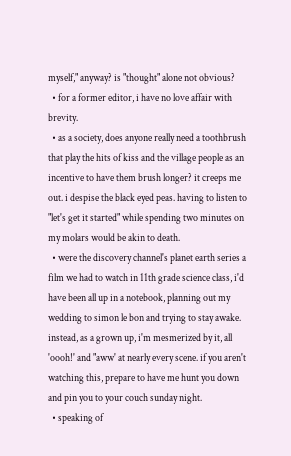myself," anyway? is "thought" alone not obvious?
  • for a former editor, i have no love affair with brevity.
  • as a society, does anyone really need a toothbrush that play the hits of kiss and the village people as an incentive to have them brush longer? it creeps me out. i despise the black eyed peas. having to listen to "let's get it started" while spending two minutes on my molars would be akin to death.
  • were the discovery channel's planet earth series a film we had to watch in 11th grade science class, i'd have been all up in a notebook, planning out my wedding to simon le bon and trying to stay awake. instead, as a grown up, i'm mesmerized by it, all 'oooh!' and "aww' at nearly every scene. if you aren't watching this, prepare to have me hunt you down and pin you to your couch sunday night.
  • speaking of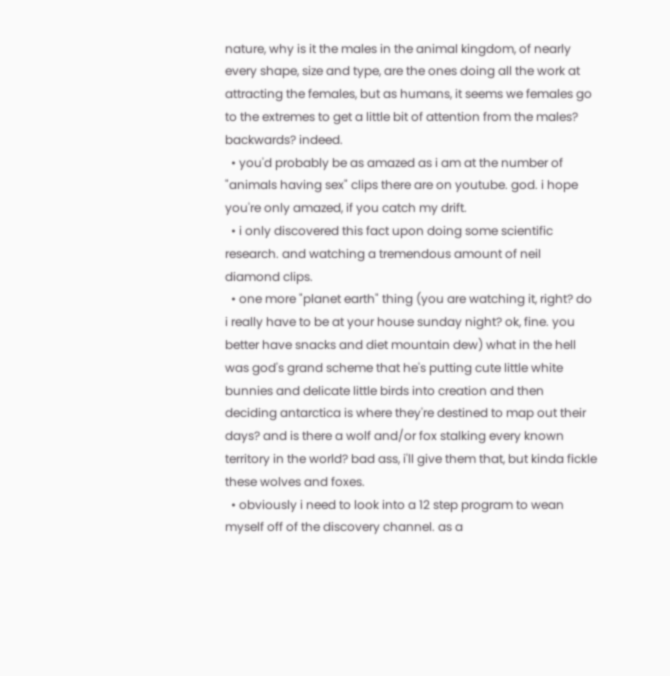nature, why is it the males in the animal kingdom, of nearly every shape, size and type, are the ones doing all the work at attracting the females, but as humans, it seems we females go to the extremes to get a little bit of attention from the males? backwards? indeed.
  • you'd probably be as amazed as i am at the number of "animals having sex" clips there are on youtube. god. i hope you're only amazed, if you catch my drift.
  • i only discovered this fact upon doing some scientific research. and watching a tremendous amount of neil diamond clips.
  • one more "planet earth" thing (you are watching it, right? do i really have to be at your house sunday night? ok, fine. you better have snacks and diet mountain dew) what in the hell was god's grand scheme that he's putting cute little white bunnies and delicate little birds into creation and then deciding antarctica is where they're destined to map out their days? and is there a wolf and/or fox stalking every known territory in the world? bad ass, i'll give them that, but kinda fickle these wolves and foxes.
  • obviously i need to look into a 12 step program to wean myself off of the discovery channel. as a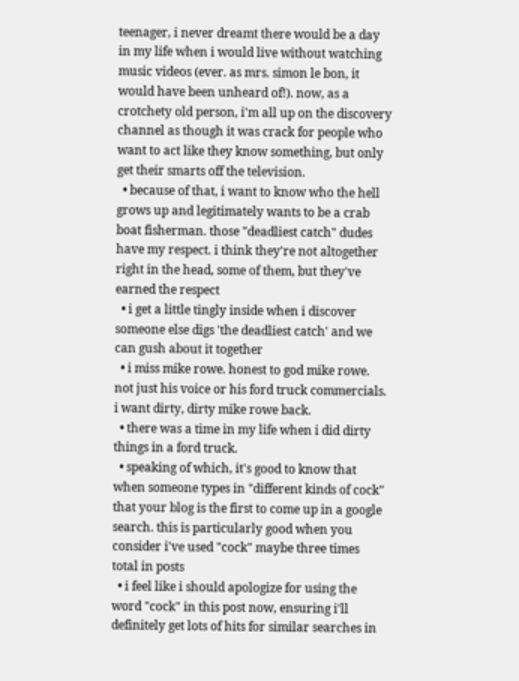teenager, i never dreamt there would be a day in my life when i would live without watching music videos (ever. as mrs. simon le bon, it would have been unheard of!). now, as a crotchety old person, i'm all up on the discovery channel as though it was crack for people who want to act like they know something, but only get their smarts off the television.
  • because of that, i want to know who the hell grows up and legitimately wants to be a crab boat fisherman. those "deadliest catch" dudes have my respect. i think they're not altogether right in the head, some of them, but they've earned the respect
  • i get a little tingly inside when i discover someone else digs 'the deadliest catch' and we can gush about it together
  • i miss mike rowe. honest to god mike rowe. not just his voice or his ford truck commercials. i want dirty, dirty mike rowe back.
  • there was a time in my life when i did dirty things in a ford truck.
  • speaking of which, it's good to know that when someone types in "different kinds of cock" that your blog is the first to come up in a google search. this is particularly good when you consider i've used "cock" maybe three times total in posts
  • i feel like i should apologize for using the word "cock" in this post now, ensuring i'll definitely get lots of hits for similar searches in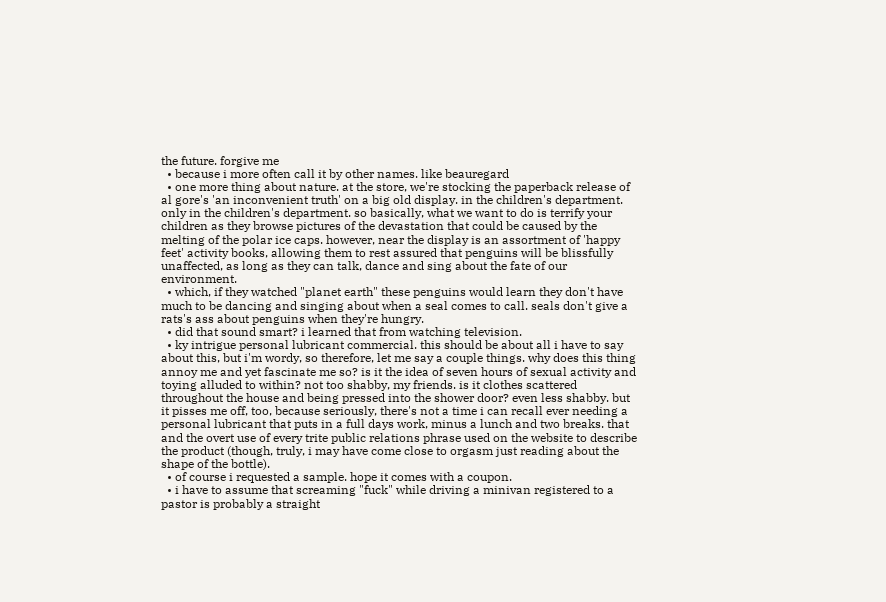the future. forgive me
  • because i more often call it by other names. like beauregard
  • one more thing about nature. at the store, we're stocking the paperback release of al gore's 'an inconvenient truth' on a big old display. in the children's department. only in the children's department. so basically, what we want to do is terrify your children as they browse pictures of the devastation that could be caused by the melting of the polar ice caps. however, near the display is an assortment of 'happy feet' activity books, allowing them to rest assured that penguins will be blissfully unaffected, as long as they can talk, dance and sing about the fate of our environment.
  • which, if they watched "planet earth" these penguins would learn they don't have much to be dancing and singing about when a seal comes to call. seals don't give a rats's ass about penguins when they're hungry.
  • did that sound smart? i learned that from watching television.
  • ky intrigue personal lubricant commercial. this should be about all i have to say about this, but i'm wordy, so therefore, let me say a couple things. why does this thing annoy me and yet fascinate me so? is it the idea of seven hours of sexual activity and toying alluded to within? not too shabby, my friends. is it clothes scattered throughout the house and being pressed into the shower door? even less shabby. but it pisses me off, too, because seriously, there's not a time i can recall ever needing a personal lubricant that puts in a full days work, minus a lunch and two breaks. that and the overt use of every trite public relations phrase used on the website to describe the product (though, truly, i may have come close to orgasm just reading about the shape of the bottle).
  • of course i requested a sample. hope it comes with a coupon.
  • i have to assume that screaming "fuck" while driving a minivan registered to a pastor is probably a straight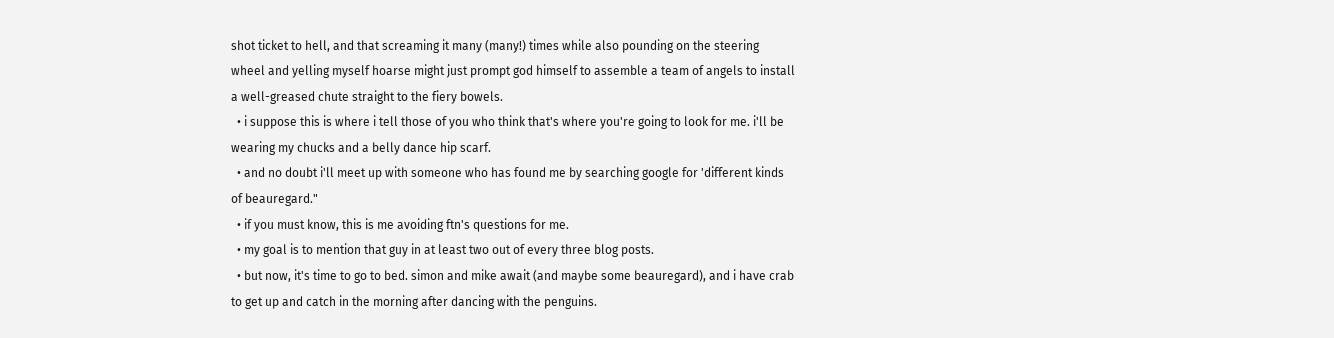shot ticket to hell, and that screaming it many (many!) times while also pounding on the steering wheel and yelling myself hoarse might just prompt god himself to assemble a team of angels to install a well-greased chute straight to the fiery bowels.
  • i suppose this is where i tell those of you who think that's where you're going to look for me. i'll be wearing my chucks and a belly dance hip scarf.
  • and no doubt i'll meet up with someone who has found me by searching google for 'different kinds of beauregard."
  • if you must know, this is me avoiding ftn's questions for me.
  • my goal is to mention that guy in at least two out of every three blog posts.
  • but now, it's time to go to bed. simon and mike await (and maybe some beauregard), and i have crab to get up and catch in the morning after dancing with the penguins.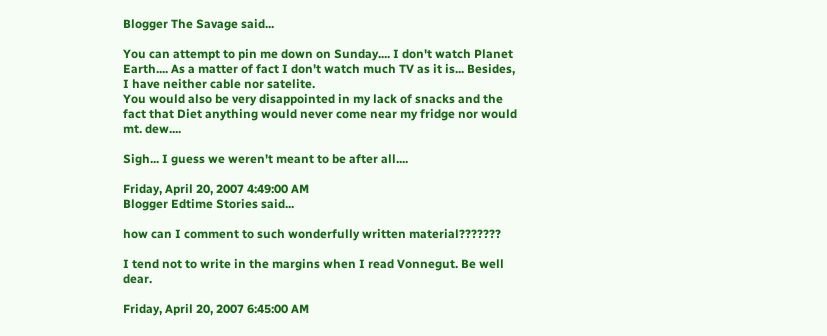Blogger The Savage said...

You can attempt to pin me down on Sunday.... I don't watch Planet Earth.... As a matter of fact I don't watch much TV as it is... Besides, I have neither cable nor satelite.
You would also be very disappointed in my lack of snacks and the fact that Diet anything would never come near my fridge nor would mt. dew....

Sigh... I guess we weren't meant to be after all....

Friday, April 20, 2007 4:49:00 AM
Blogger Edtime Stories said...

how can I comment to such wonderfully written material???????

I tend not to write in the margins when I read Vonnegut. Be well dear.

Friday, April 20, 2007 6:45:00 AM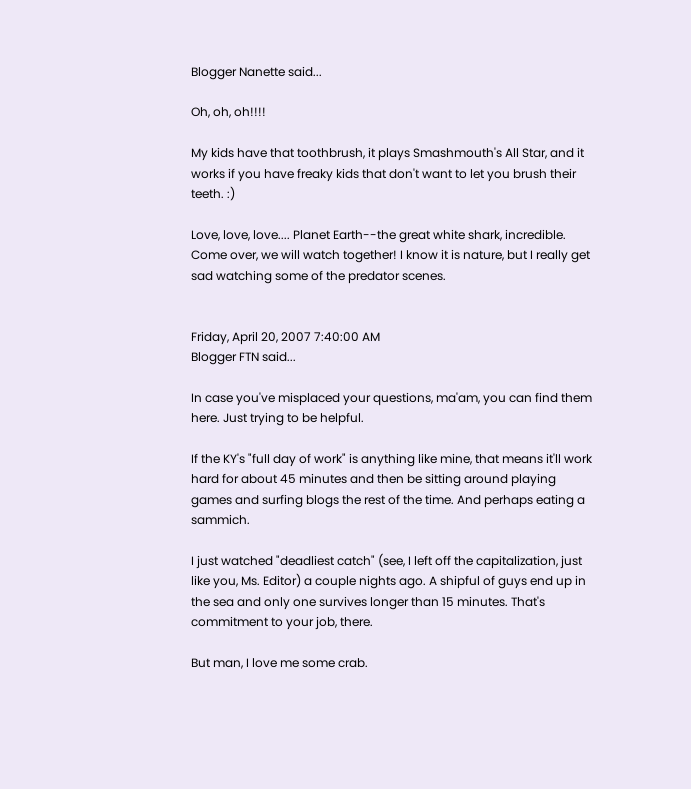Blogger Nanette said...

Oh, oh, oh!!!!

My kids have that toothbrush, it plays Smashmouth's All Star, and it works if you have freaky kids that don't want to let you brush their teeth. :)

Love, love, love.... Planet Earth--the great white shark, incredible. Come over, we will watch together! I know it is nature, but I really get sad watching some of the predator scenes.


Friday, April 20, 2007 7:40:00 AM
Blogger FTN said...

In case you've misplaced your questions, ma'am, you can find them here. Just trying to be helpful.

If the KY's "full day of work" is anything like mine, that means it'll work hard for about 45 minutes and then be sitting around playing games and surfing blogs the rest of the time. And perhaps eating a sammich.

I just watched "deadliest catch" (see, I left off the capitalization, just like you, Ms. Editor) a couple nights ago. A shipful of guys end up in the sea and only one survives longer than 15 minutes. That's commitment to your job, there.

But man, I love me some crab.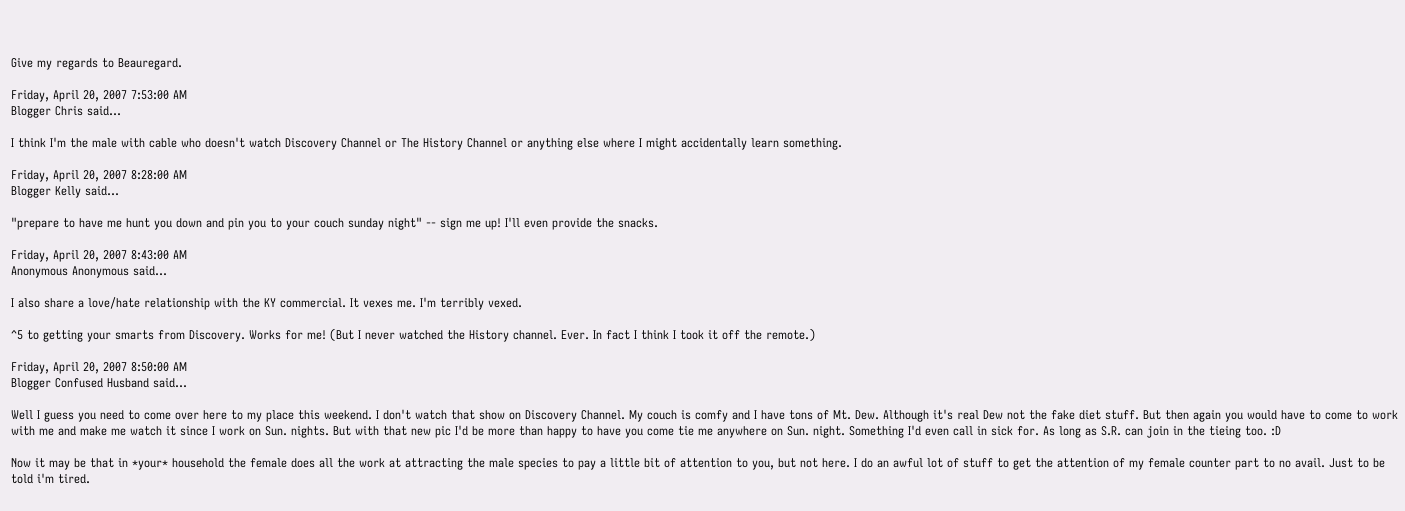Give my regards to Beauregard.

Friday, April 20, 2007 7:53:00 AM
Blogger Chris said...

I think I'm the male with cable who doesn't watch Discovery Channel or The History Channel or anything else where I might accidentally learn something.

Friday, April 20, 2007 8:28:00 AM
Blogger Kelly said...

"prepare to have me hunt you down and pin you to your couch sunday night" -- sign me up! I'll even provide the snacks.

Friday, April 20, 2007 8:43:00 AM
Anonymous Anonymous said...

I also share a love/hate relationship with the KY commercial. It vexes me. I'm terribly vexed.

^5 to getting your smarts from Discovery. Works for me! (But I never watched the History channel. Ever. In fact I think I took it off the remote.)

Friday, April 20, 2007 8:50:00 AM
Blogger Confused Husband said...

Well I guess you need to come over here to my place this weekend. I don't watch that show on Discovery Channel. My couch is comfy and I have tons of Mt. Dew. Although it's real Dew not the fake diet stuff. But then again you would have to come to work with me and make me watch it since I work on Sun. nights. But with that new pic I'd be more than happy to have you come tie me anywhere on Sun. night. Something I'd even call in sick for. As long as S.R. can join in the tieing too. :D

Now it may be that in *your* household the female does all the work at attracting the male species to pay a little bit of attention to you, but not here. I do an awful lot of stuff to get the attention of my female counter part to no avail. Just to be told i'm tired.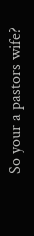So your a pastors wife?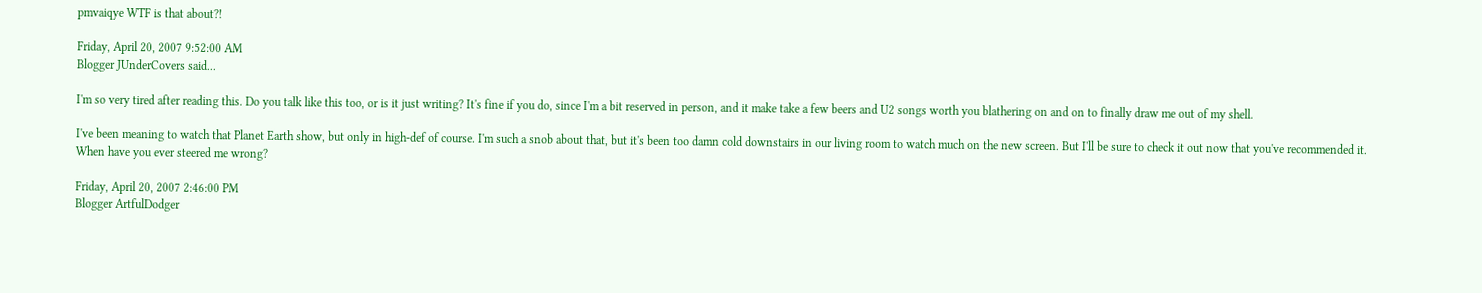pmvaiqye WTF is that about?!

Friday, April 20, 2007 9:52:00 AM
Blogger JUnderCovers said...

I'm so very tired after reading this. Do you talk like this too, or is it just writing? It's fine if you do, since I'm a bit reserved in person, and it make take a few beers and U2 songs worth you blathering on and on to finally draw me out of my shell.

I've been meaning to watch that Planet Earth show, but only in high-def of course. I'm such a snob about that, but it's been too damn cold downstairs in our living room to watch much on the new screen. But I'll be sure to check it out now that you've recommended it. When have you ever steered me wrong?

Friday, April 20, 2007 2:46:00 PM
Blogger ArtfulDodger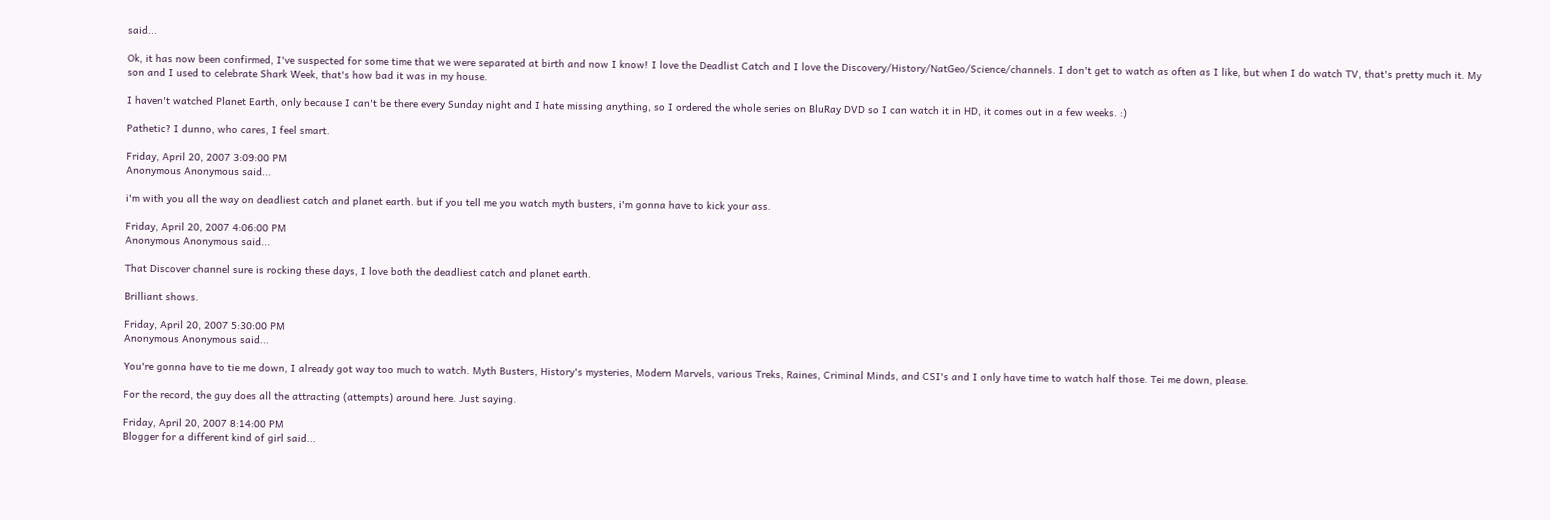said...

Ok, it has now been confirmed, I've suspected for some time that we were separated at birth and now I know! I love the Deadlist Catch and I love the Discovery/History/NatGeo/Science/channels. I don't get to watch as often as I like, but when I do watch TV, that's pretty much it. My son and I used to celebrate Shark Week, that's how bad it was in my house.

I haven't watched Planet Earth, only because I can't be there every Sunday night and I hate missing anything, so I ordered the whole series on BluRay DVD so I can watch it in HD, it comes out in a few weeks. :)

Pathetic? I dunno, who cares, I feel smart.

Friday, April 20, 2007 3:09:00 PM
Anonymous Anonymous said...

i'm with you all the way on deadliest catch and planet earth. but if you tell me you watch myth busters, i'm gonna have to kick your ass.

Friday, April 20, 2007 4:06:00 PM
Anonymous Anonymous said...

That Discover channel sure is rocking these days, I love both the deadliest catch and planet earth.

Brilliant shows.

Friday, April 20, 2007 5:30:00 PM
Anonymous Anonymous said...

You're gonna have to tie me down, I already got way too much to watch. Myth Busters, History's mysteries, Modern Marvels, various Treks, Raines, Criminal Minds, and CSI's and I only have time to watch half those. Tei me down, please.

For the record, the guy does all the attracting (attempts) around here. Just saying.

Friday, April 20, 2007 8:14:00 PM
Blogger for a different kind of girl said...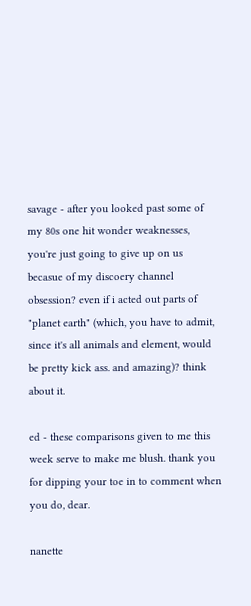savage - after you looked past some of my 80s one hit wonder weaknesses, you're just going to give up on us becasue of my discoery channel obsession? even if i acted out parts of "planet earth" (which, you have to admit, since it's all animals and element, would be pretty kick ass. and amazing)? think about it.

ed - these comparisons given to me this week serve to make me blush. thank you for dipping your toe in to comment when you do, dear.

nanette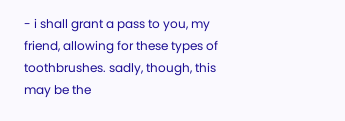- i shall grant a pass to you, my friend, allowing for these types of toothbrushes. sadly, though, this may be the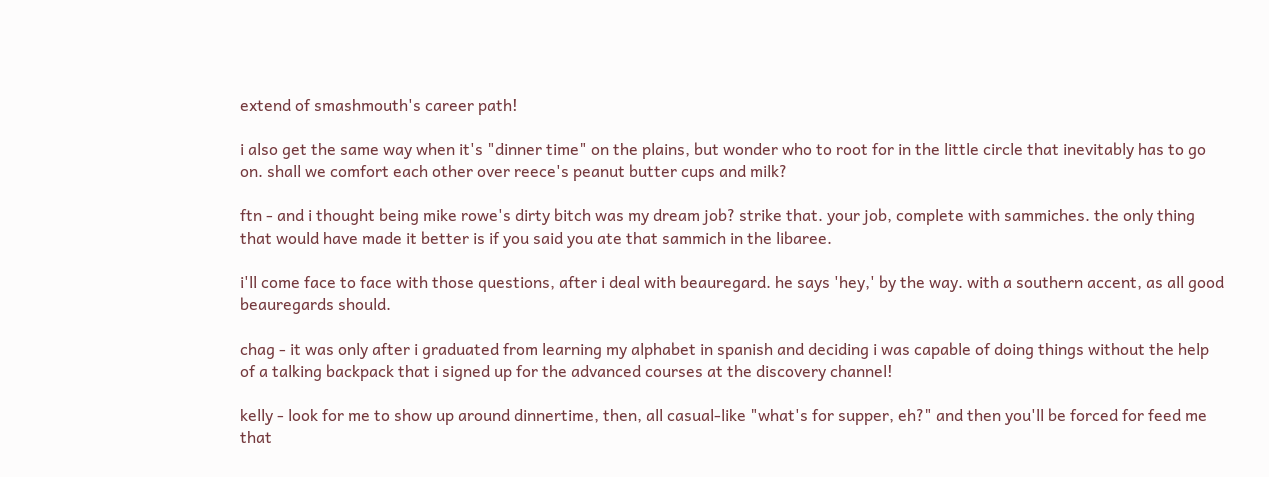extend of smashmouth's career path!

i also get the same way when it's "dinner time" on the plains, but wonder who to root for in the little circle that inevitably has to go on. shall we comfort each other over reece's peanut butter cups and milk?

ftn - and i thought being mike rowe's dirty bitch was my dream job? strike that. your job, complete with sammiches. the only thing that would have made it better is if you said you ate that sammich in the libaree.

i'll come face to face with those questions, after i deal with beauregard. he says 'hey,' by the way. with a southern accent, as all good beauregards should.

chag - it was only after i graduated from learning my alphabet in spanish and deciding i was capable of doing things without the help of a talking backpack that i signed up for the advanced courses at the discovery channel!

kelly - look for me to show up around dinnertime, then, all casual-like "what's for supper, eh?" and then you'll be forced for feed me that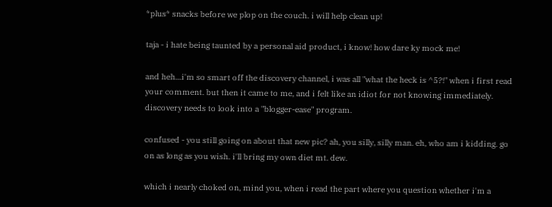*plus* snacks before we plop on the couch. i will help clean up!

taja - i hate being taunted by a personal aid product, i know! how dare ky mock me!

and heh...i'm so smart off the discovery channel, i was all "what the heck is ^5?!" when i first read your comment. but then it came to me, and i felt like an idiot for not knowing immediately. discovery needs to look into a "blogger-ease" program.

confused - you still going on about that new pic? ah, you silly, silly man. eh, who am i kidding. go on as long as you wish. i'll bring my own diet mt. dew.

which i nearly choked on, mind you, when i read the part where you question whether i'm a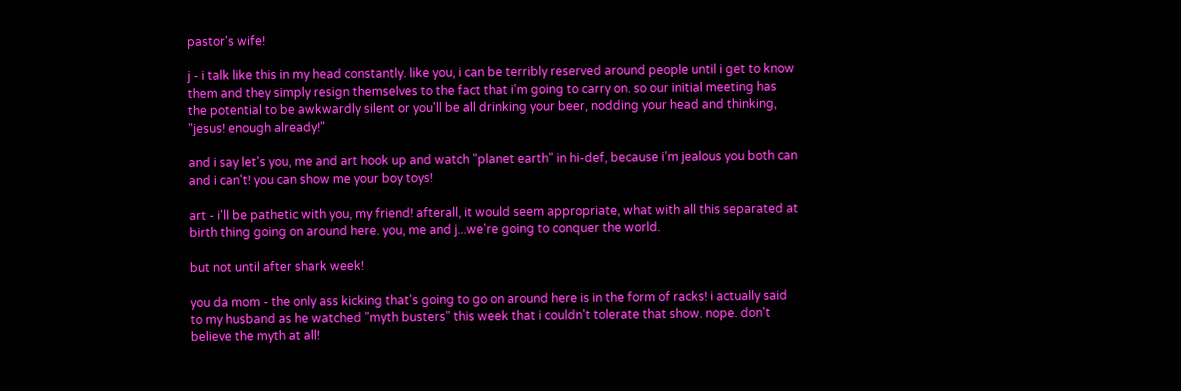pastor's wife!

j - i talk like this in my head constantly. like you, i can be terribly reserved around people until i get to know them and they simply resign themselves to the fact that i'm going to carry on. so our initial meeting has the potential to be awkwardly silent or you'll be all drinking your beer, nodding your head and thinking, "jesus! enough already!"

and i say let's you, me and art hook up and watch "planet earth" in hi-def, because i'm jealous you both can and i can't! you can show me your boy toys!

art - i'll be pathetic with you, my friend! afterall, it would seem appropriate, what with all this separated at birth thing going on around here. you, me and j...we're going to conquer the world.

but not until after shark week!

you da mom - the only ass kicking that's going to go on around here is in the form of racks! i actually said to my husband as he watched "myth busters" this week that i couldn't tolerate that show. nope. don't believe the myth at all!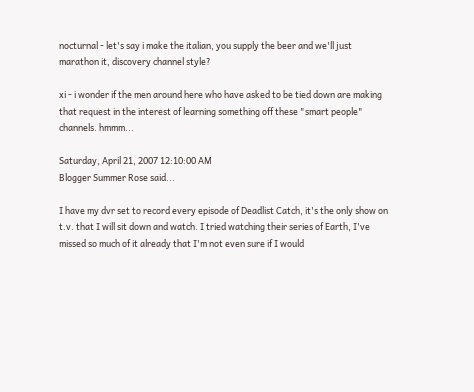nocturnal - let's say i make the italian, you supply the beer and we'll just marathon it, discovery channel style?

xi - i wonder if the men around here who have asked to be tied down are making that request in the interest of learning something off these "smart people" channels. hmmm...

Saturday, April 21, 2007 12:10:00 AM
Blogger Summer Rose said...

I have my dvr set to record every episode of Deadlist Catch, it's the only show on t.v. that I will sit down and watch. I tried watching their series of Earth, I've missed so much of it already that I'm not even sure if I would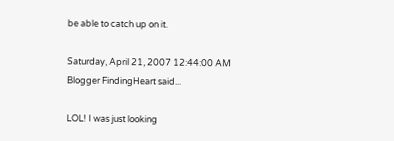be able to catch up on it.

Saturday, April 21, 2007 12:44:00 AM
Blogger FindingHeart said...

LOL! I was just looking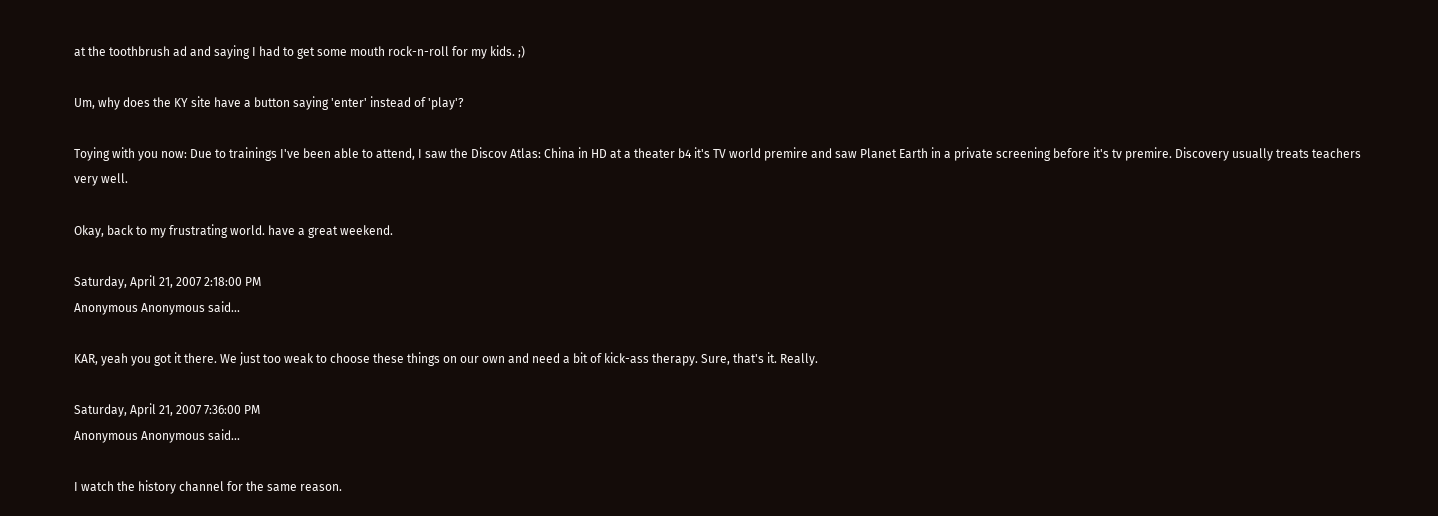at the toothbrush ad and saying I had to get some mouth rock-n-roll for my kids. ;)

Um, why does the KY site have a button saying 'enter' instead of 'play'?

Toying with you now: Due to trainings I've been able to attend, I saw the Discov Atlas: China in HD at a theater b4 it's TV world premire and saw Planet Earth in a private screening before it's tv premire. Discovery usually treats teachers very well.

Okay, back to my frustrating world. have a great weekend.

Saturday, April 21, 2007 2:18:00 PM
Anonymous Anonymous said...

KAR, yeah you got it there. We just too weak to choose these things on our own and need a bit of kick-ass therapy. Sure, that's it. Really.

Saturday, April 21, 2007 7:36:00 PM
Anonymous Anonymous said...

I watch the history channel for the same reason.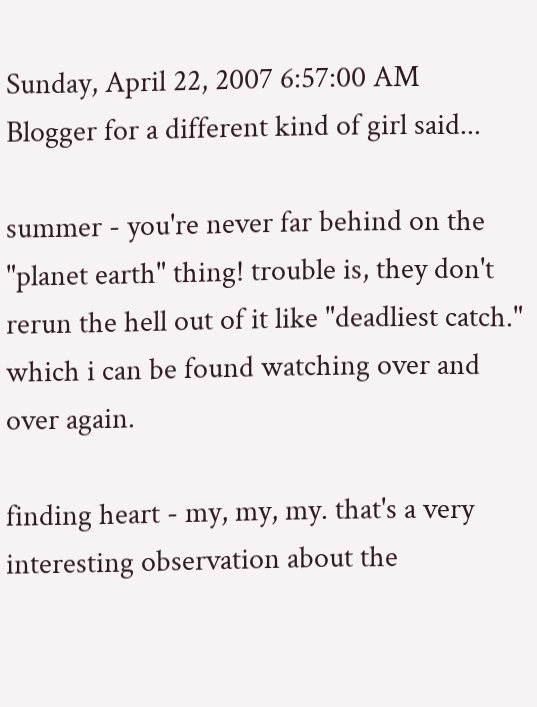Sunday, April 22, 2007 6:57:00 AM
Blogger for a different kind of girl said...

summer - you're never far behind on the "planet earth" thing! trouble is, they don't rerun the hell out of it like "deadliest catch." which i can be found watching over and over again.

finding heart - my, my, my. that's a very interesting observation about the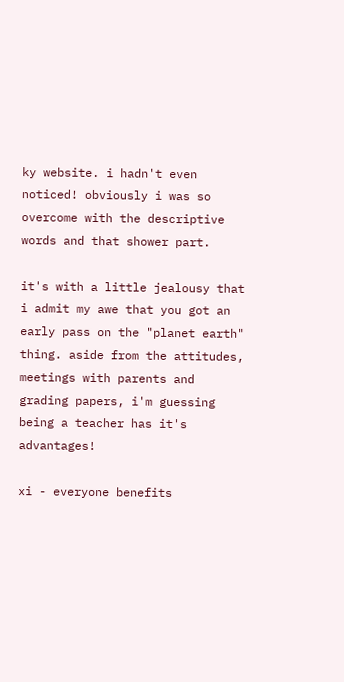ky website. i hadn't even noticed! obviously i was so overcome with the descriptive words and that shower part.

it's with a little jealousy that i admit my awe that you got an early pass on the "planet earth" thing. aside from the attitudes, meetings with parents and grading papers, i'm guessing being a teacher has it's advantages!

xi - everyone benefits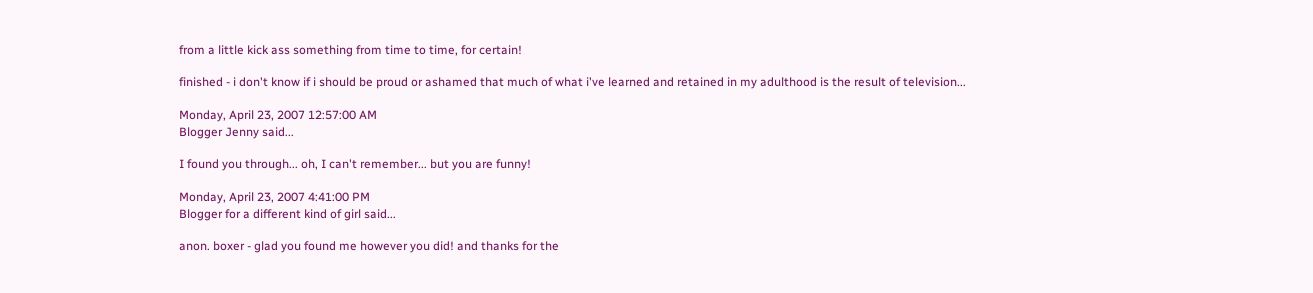from a little kick ass something from time to time, for certain!

finished - i don't know if i should be proud or ashamed that much of what i've learned and retained in my adulthood is the result of television...

Monday, April 23, 2007 12:57:00 AM
Blogger Jenny said...

I found you through... oh, I can't remember... but you are funny!

Monday, April 23, 2007 4:41:00 PM
Blogger for a different kind of girl said...

anon. boxer - glad you found me however you did! and thanks for the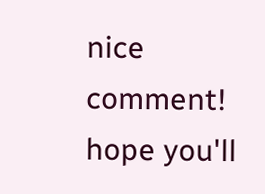nice comment! hope you'll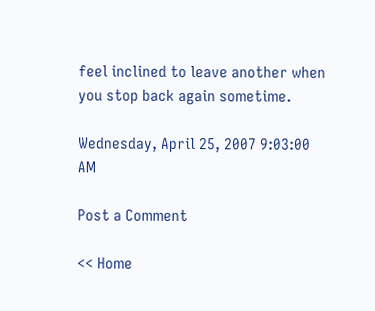feel inclined to leave another when you stop back again sometime.

Wednesday, April 25, 2007 9:03:00 AM

Post a Comment

<< Home